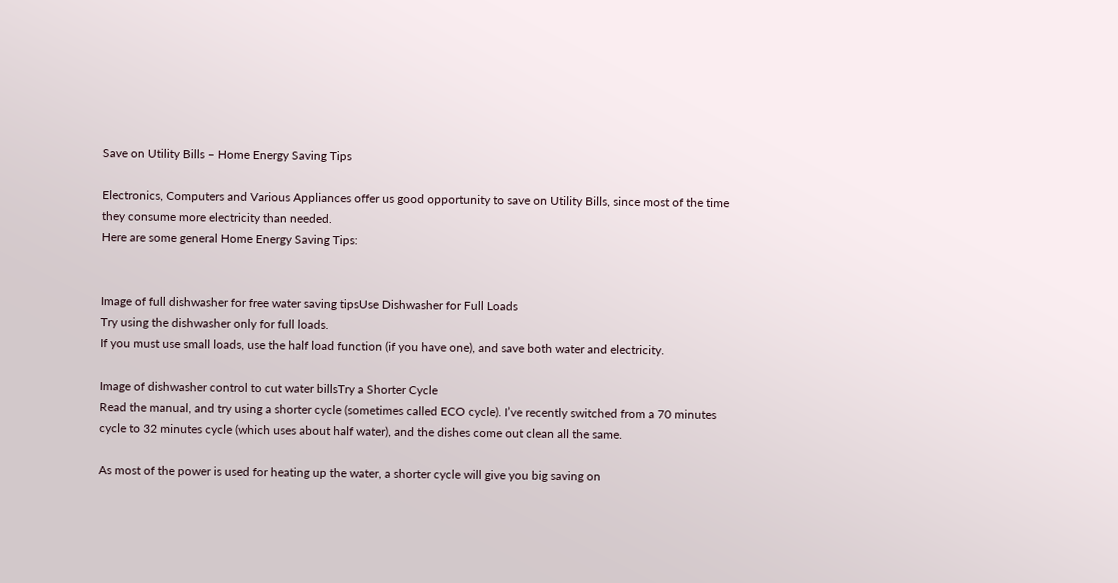Save on Utility Bills – Home Energy Saving Tips

Electronics, Computers and Various Appliances offer us good opportunity to save on Utility Bills, since most of the time they consume more electricity than needed.
Here are some general Home Energy Saving Tips:


Image of full dishwasher for free water saving tipsUse Dishwasher for Full Loads
Try using the dishwasher only for full loads.
If you must use small loads, use the half load function (if you have one), and save both water and electricity.

Image of dishwasher control to cut water billsTry a Shorter Cycle
Read the manual, and try using a shorter cycle (sometimes called ECO cycle). I’ve recently switched from a 70 minutes cycle to 32 minutes cycle (which uses about half water), and the dishes come out clean all the same.

As most of the power is used for heating up the water, a shorter cycle will give you big saving on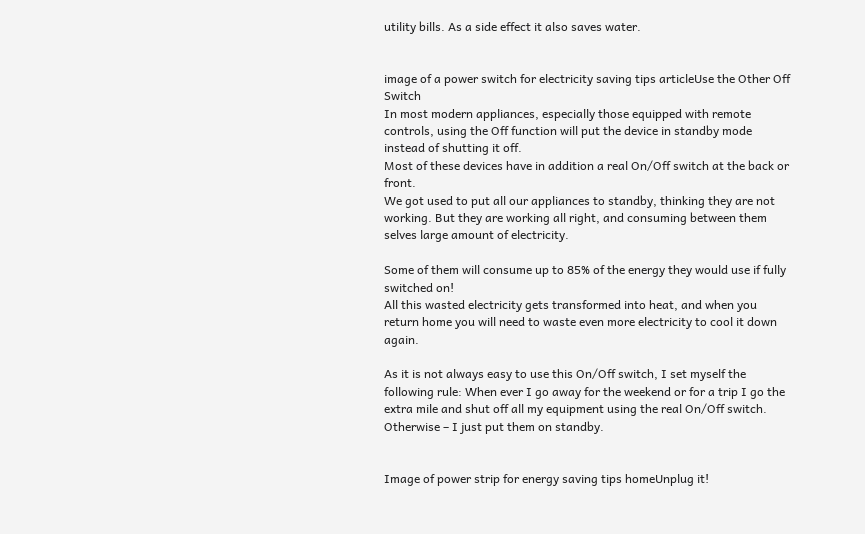utility bills. As a side effect it also saves water.


image of a power switch for electricity saving tips articleUse the Other Off Switch
In most modern appliances, especially those equipped with remote controls, using the Off function will put the device in standby mode instead of shutting it off.
Most of these devices have in addition a real On/Off switch at the back or front.
We got used to put all our appliances to standby, thinking they are not working. But they are working all right, and consuming between them selves large amount of electricity.

Some of them will consume up to 85% of the energy they would use if fully switched on!
All this wasted electricity gets transformed into heat, and when you return home you will need to waste even more electricity to cool it down again.

As it is not always easy to use this On/Off switch, I set myself the following rule: When ever I go away for the weekend or for a trip I go the extra mile and shut off all my equipment using the real On/Off switch. Otherwise – I just put them on standby.


Image of power strip for energy saving tips homeUnplug it!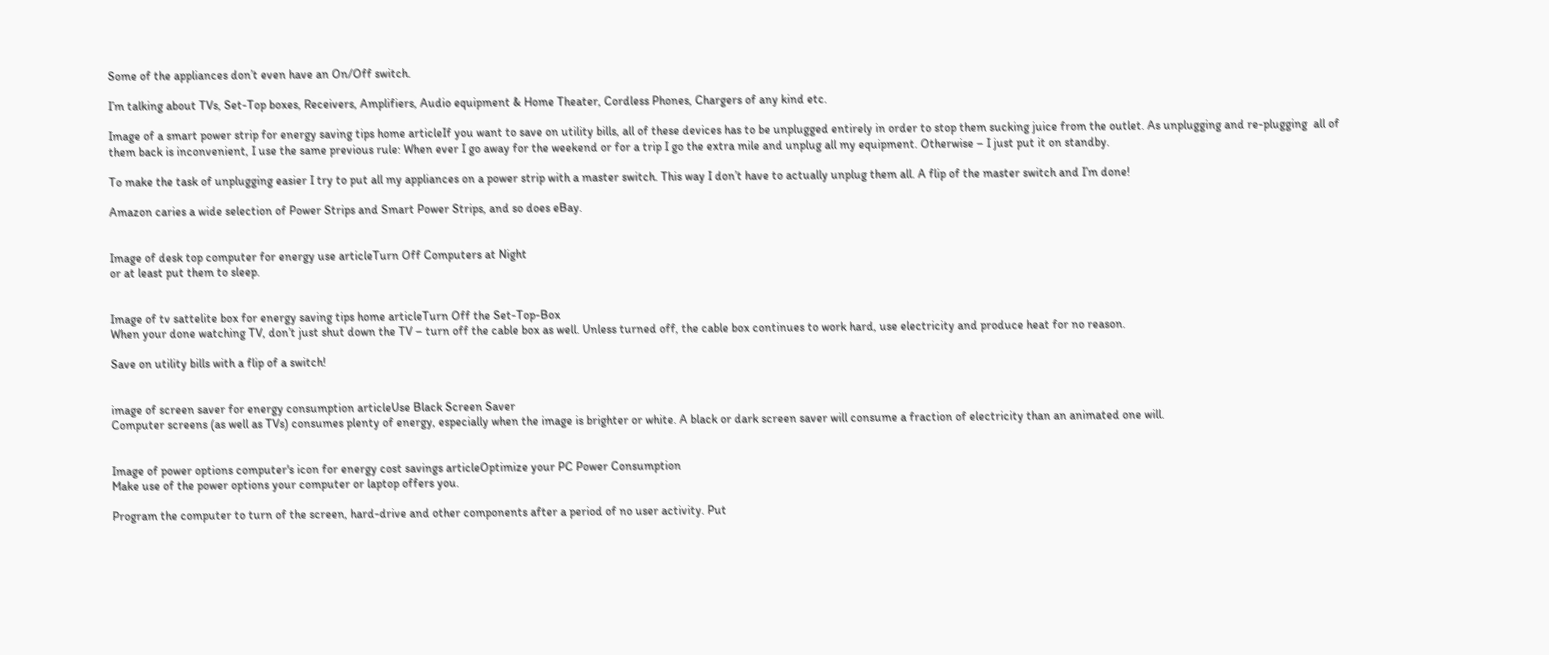Some of the appliances don’t even have an On/Off switch.

I’m talking about TVs, Set-Top boxes, Receivers, Amplifiers, Audio equipment & Home Theater, Cordless Phones, Chargers of any kind etc.

Image of a smart power strip for energy saving tips home articleIf you want to save on utility bills, all of these devices has to be unplugged entirely in order to stop them sucking juice from the outlet. As unplugging and re-plugging  all of them back is inconvenient, I use the same previous rule: When ever I go away for the weekend or for a trip I go the extra mile and unplug all my equipment. Otherwise – I just put it on standby.

To make the task of unplugging easier I try to put all my appliances on a power strip with a master switch. This way I don’t have to actually unplug them all. A flip of the master switch and I’m done!

Amazon caries a wide selection of Power Strips and Smart Power Strips, and so does eBay.


Image of desk top computer for energy use articleTurn Off Computers at Night
or at least put them to sleep.


Image of tv sattelite box for energy saving tips home articleTurn Off the Set-Top-Box
When your done watching TV, don’t just shut down the TV – turn off the cable box as well. Unless turned off, the cable box continues to work hard, use electricity and produce heat for no reason.

Save on utility bills with a flip of a switch!


image of screen saver for energy consumption articleUse Black Screen Saver
Computer screens (as well as TVs) consumes plenty of energy, especially when the image is brighter or white. A black or dark screen saver will consume a fraction of electricity than an animated one will.


Image of power options computer's icon for energy cost savings articleOptimize your PC Power Consumption
Make use of the power options your computer or laptop offers you.

Program the computer to turn of the screen, hard-drive and other components after a period of no user activity. Put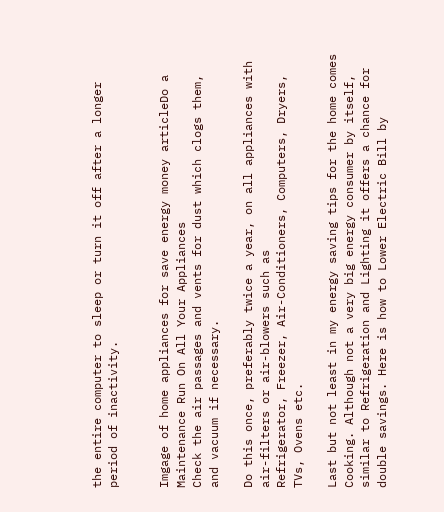the entire computer to sleep or turn it off after a longer period of inactivity.


Imgage of home appliances for save energy money articleDo a Maintenance Run On All Your Appliances
Check the air passages and vents for dust which clogs them, and vacuum if necessary.

Do this once, preferably twice a year, on all appliances with air-filters or air-blowers such as
Refrigerator, Freezer, Air-Conditioners, Computers, Dryers, TVs, Ovens etc.

Last but not least in my energy saving tips for the home comes Cooking. Although not a very big energy consumer by itself, similar to Refrigeration and Lighting it offers a chance for double savings. Here is how to Lower Electric Bill by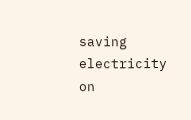saving electricity on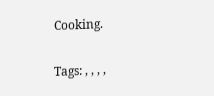Cooking.

Tags: , , , ,